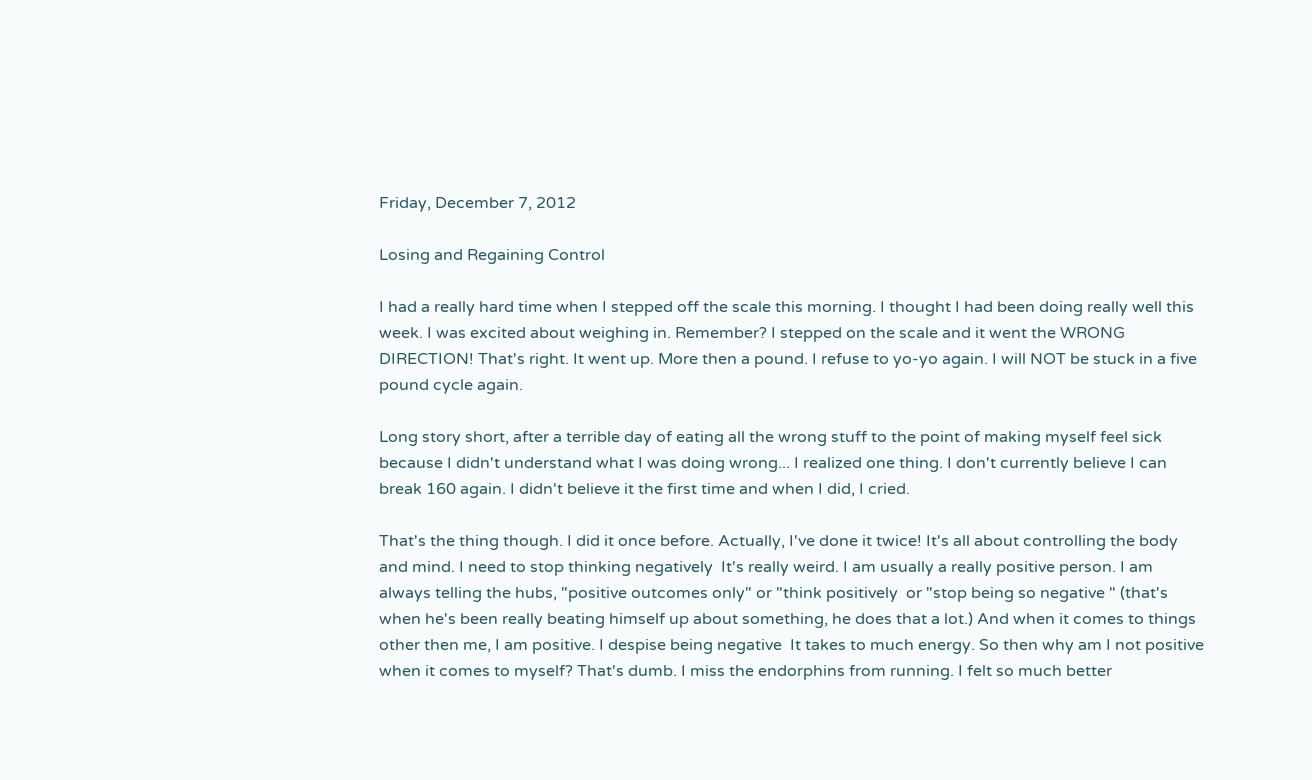Friday, December 7, 2012

Losing and Regaining Control

I had a really hard time when I stepped off the scale this morning. I thought I had been doing really well this week. I was excited about weighing in. Remember? I stepped on the scale and it went the WRONG DIRECTION! That's right. It went up. More then a pound. I refuse to yo-yo again. I will NOT be stuck in a five pound cycle again.

Long story short, after a terrible day of eating all the wrong stuff to the point of making myself feel sick because I didn't understand what I was doing wrong... I realized one thing. I don't currently believe I can break 160 again. I didn't believe it the first time and when I did, I cried.

That's the thing though. I did it once before. Actually, I've done it twice! It's all about controlling the body and mind. I need to stop thinking negatively  It's really weird. I am usually a really positive person. I am always telling the hubs, "positive outcomes only" or "think positively  or "stop being so negative " (that's when he's been really beating himself up about something, he does that a lot.) And when it comes to things other then me, I am positive. I despise being negative  It takes to much energy. So then why am I not positive when it comes to myself? That's dumb. I miss the endorphins from running. I felt so much better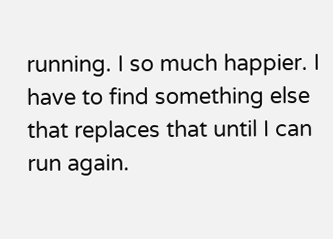running. I so much happier. I have to find something else that replaces that until I can run again.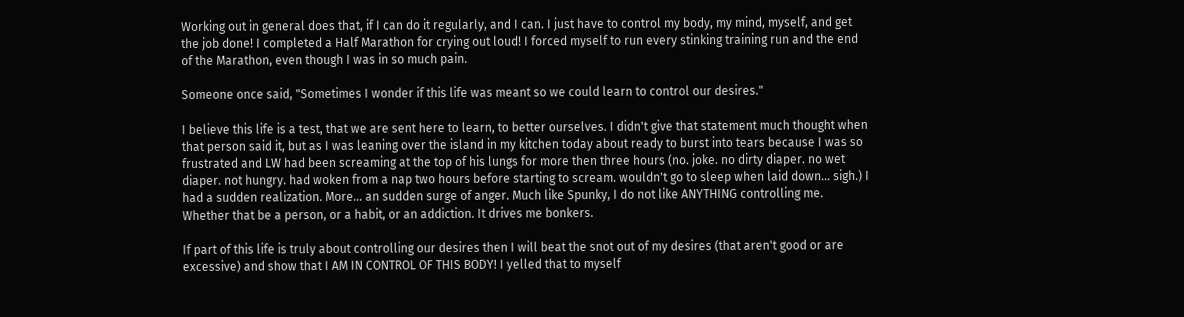Working out in general does that, if I can do it regularly, and I can. I just have to control my body, my mind, myself, and get the job done! I completed a Half Marathon for crying out loud! I forced myself to run every stinking training run and the end of the Marathon, even though I was in so much pain.

Someone once said, "Sometimes I wonder if this life was meant so we could learn to control our desires."

I believe this life is a test, that we are sent here to learn, to better ourselves. I didn't give that statement much thought when that person said it, but as I was leaning over the island in my kitchen today about ready to burst into tears because I was so frustrated and LW had been screaming at the top of his lungs for more then three hours (no. joke. no dirty diaper. no wet diaper. not hungry. had woken from a nap two hours before starting to scream. wouldn't go to sleep when laid down... sigh.) I had a sudden realization. More... an sudden surge of anger. Much like Spunky, I do not like ANYTHING controlling me. Whether that be a person, or a habit, or an addiction. It drives me bonkers.

If part of this life is truly about controlling our desires then I will beat the snot out of my desires (that aren't good or are excessive) and show that I AM IN CONTROL OF THIS BODY! I yelled that to myself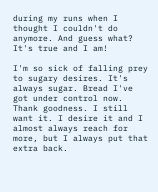during my runs when I thought I couldn't do anymore. And guess what? It's true and I am!

I'm so sick of falling prey to sugary desires. It's always sugar. Bread I've got under control now. Thank goodness. I still want it. I desire it and I almost always reach for more, but I always put that extra back.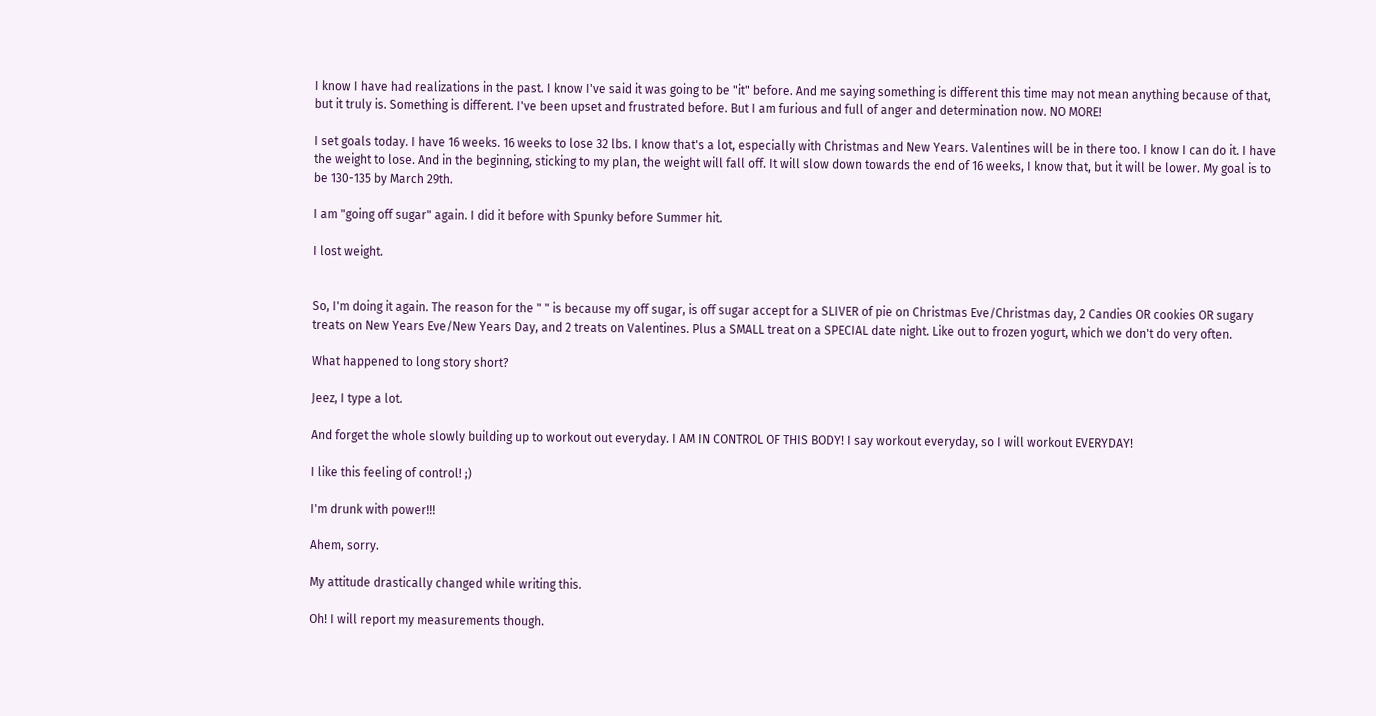I know I have had realizations in the past. I know I've said it was going to be "it" before. And me saying something is different this time may not mean anything because of that, but it truly is. Something is different. I've been upset and frustrated before. But I am furious and full of anger and determination now. NO MORE!

I set goals today. I have 16 weeks. 16 weeks to lose 32 lbs. I know that's a lot, especially with Christmas and New Years. Valentines will be in there too. I know I can do it. I have the weight to lose. And in the beginning, sticking to my plan, the weight will fall off. It will slow down towards the end of 16 weeks, I know that, but it will be lower. My goal is to be 130-135 by March 29th.

I am "going off sugar" again. I did it before with Spunky before Summer hit.

I lost weight.


So, I'm doing it again. The reason for the " " is because my off sugar, is off sugar accept for a SLIVER of pie on Christmas Eve/Christmas day, 2 Candies OR cookies OR sugary treats on New Years Eve/New Years Day, and 2 treats on Valentines. Plus a SMALL treat on a SPECIAL date night. Like out to frozen yogurt, which we don't do very often.

What happened to long story short?

Jeez, I type a lot.

And forget the whole slowly building up to workout out everyday. I AM IN CONTROL OF THIS BODY! I say workout everyday, so I will workout EVERYDAY!

I like this feeling of control! ;)

I'm drunk with power!!!

Ahem, sorry.

My attitude drastically changed while writing this.

Oh! I will report my measurements though.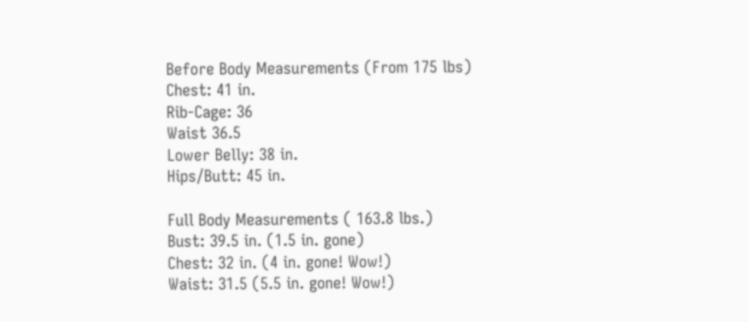Before Body Measurements (From 175 lbs)
Chest: 41 in.
Rib-Cage: 36
Waist 36.5
Lower Belly: 38 in.
Hips/Butt: 45 in.

Full Body Measurements ( 163.8 lbs.)
Bust: 39.5 in. (1.5 in. gone)
Chest: 32 in. (4 in. gone! Wow!)
Waist: 31.5 (5.5 in. gone! Wow!)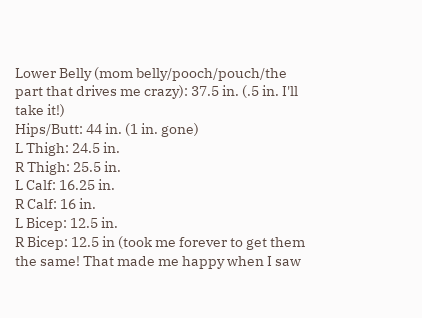Lower Belly (mom belly/pooch/pouch/the part that drives me crazy): 37.5 in. (.5 in. I'll take it!)
Hips/Butt: 44 in. (1 in. gone)
L Thigh: 24.5 in.
R Thigh: 25.5 in.
L Calf: 16.25 in.
R Calf: 16 in.
L Bicep: 12.5 in.
R Bicep: 12.5 in (took me forever to get them the same! That made me happy when I saw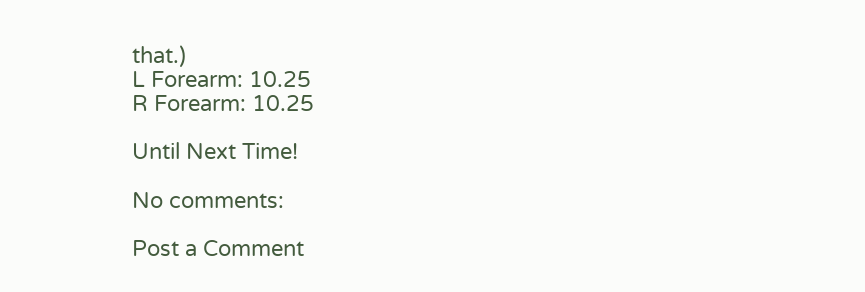that.)
L Forearm: 10.25
R Forearm: 10.25

Until Next Time!

No comments:

Post a Comment